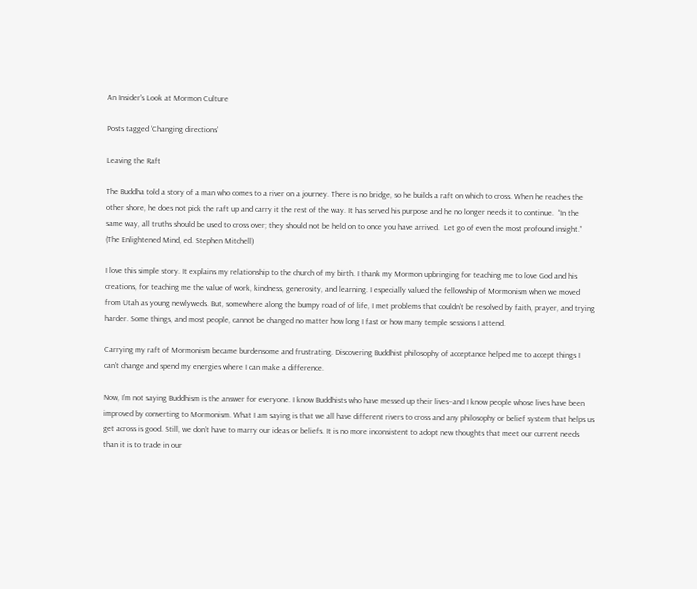An Insider's Look at Mormon Culture

Posts tagged ‘Changing directions’

Leaving the Raft

The Buddha told a story of a man who comes to a river on a journey. There is no bridge, so he builds a raft on which to cross. When he reaches the other shore, he does not pick the raft up and carry it the rest of the way. It has served his purpose and he no longer needs it to continue.  “In the same way, all truths should be used to cross over; they should not be held on to once you have arrived.  Let go of even the most profound insight.” (The Enlightened Mind, ed. Stephen Mitchell)

I love this simple story. It explains my relationship to the church of my birth. I thank my Mormon upbringing for teaching me to love God and his creations, for teaching me the value of work, kindness, generosity, and learning. I especially valued the fellowship of Mormonism when we moved from Utah as young newlyweds. But, somewhere along the bumpy road of of life, I met problems that couldn’t be resolved by faith, prayer, and trying harder. Some things, and most people, cannot be changed no matter how long I fast or how many temple sessions I attend.

Carrying my raft of Mormonism became burdensome and frustrating. Discovering Buddhist philosophy of acceptance helped me to accept things I can’t change and spend my energies where I can make a difference.

Now, I’m not saying Buddhism is the answer for everyone. I know Buddhists who have messed up their lives–and I know people whose lives have been improved by converting to Mormonism. What I am saying is that we all have different rivers to cross and any philosophy or belief system that helps us get across is good. Still, we don’t have to marry our ideas or beliefs. It is no more inconsistent to adopt new thoughts that meet our current needs than it is to trade in our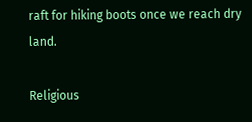raft for hiking boots once we reach dry land.

Religious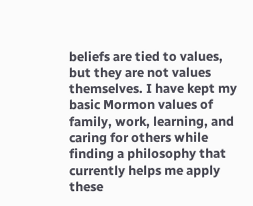beliefs are tied to values, but they are not values themselves. I have kept my basic Mormon values of family, work, learning, and caring for others while finding a philosophy that currently helps me apply these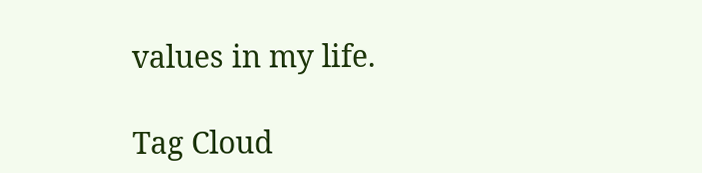values in my life.

Tag Cloud